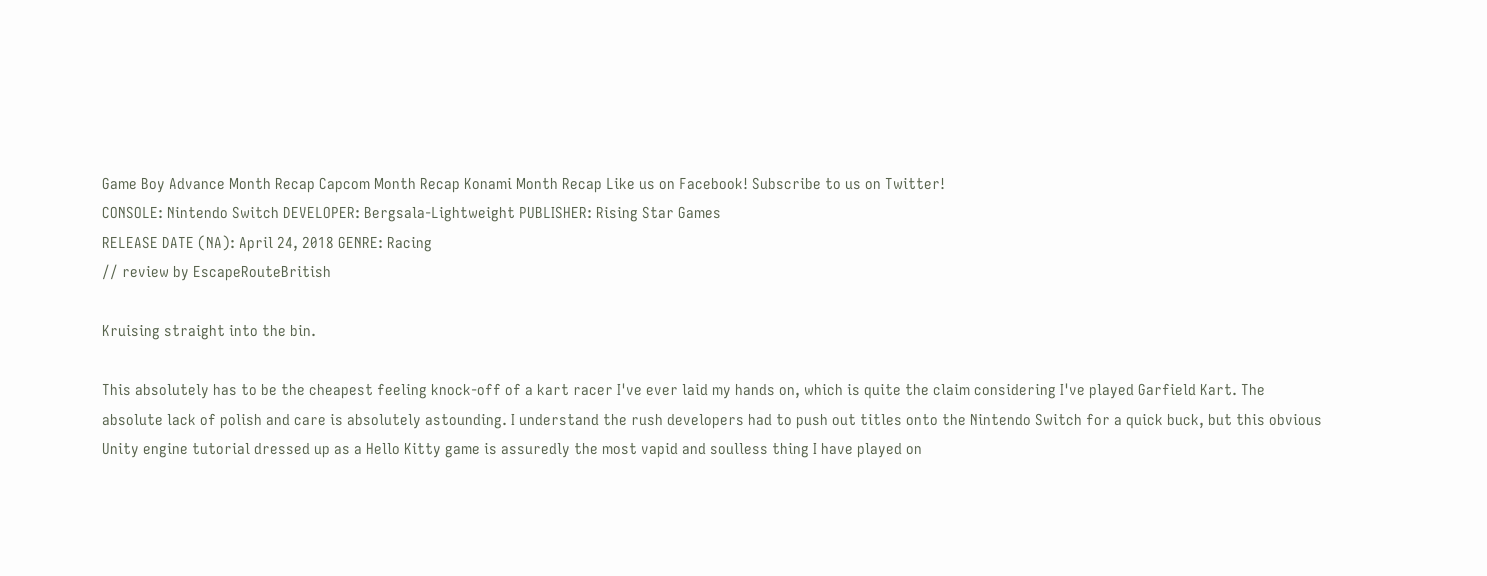Game Boy Advance Month Recap Capcom Month Recap Konami Month Recap Like us on Facebook! Subscribe to us on Twitter!
CONSOLE: Nintendo Switch DEVELOPER: Bergsala-Lightweight PUBLISHER: Rising Star Games
RELEASE DATE (NA): April 24, 2018 GENRE: Racing
// review by EscapeRouteBritish

Kruising straight into the bin.

This absolutely has to be the cheapest feeling knock-off of a kart racer I've ever laid my hands on, which is quite the claim considering I've played Garfield Kart. The absolute lack of polish and care is absolutely astounding. I understand the rush developers had to push out titles onto the Nintendo Switch for a quick buck, but this obvious Unity engine tutorial dressed up as a Hello Kitty game is assuredly the most vapid and soulless thing I have played on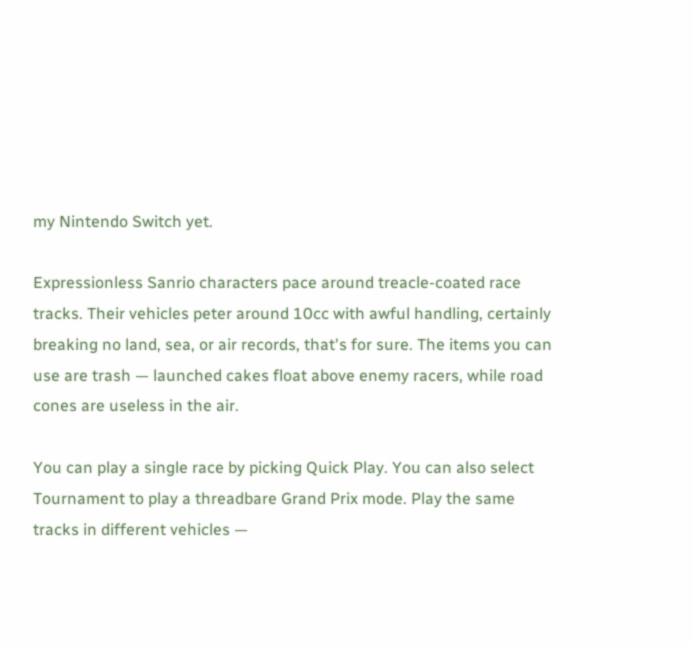my Nintendo Switch yet.

Expressionless Sanrio characters pace around treacle-coated race tracks. Their vehicles peter around 10cc with awful handling, certainly breaking no land, sea, or air records, that's for sure. The items you can use are trash — launched cakes float above enemy racers, while road cones are useless in the air.

You can play a single race by picking Quick Play. You can also select Tournament to play a threadbare Grand Prix mode. Play the same tracks in different vehicles —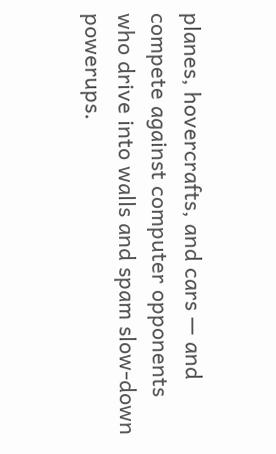planes, hovercrafts, and cars — and compete against computer opponents who drive into walls and spam slow-down powerups.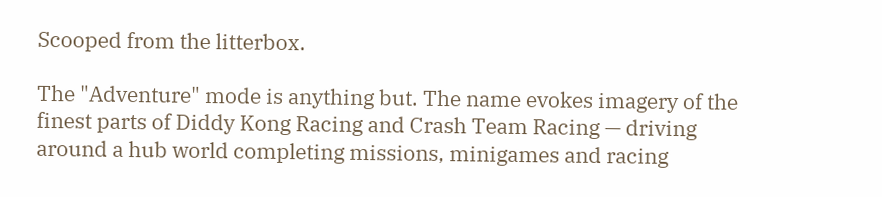Scooped from the litterbox.

The "Adventure" mode is anything but. The name evokes imagery of the finest parts of Diddy Kong Racing and Crash Team Racing — driving around a hub world completing missions, minigames and racing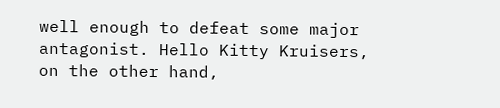well enough to defeat some major antagonist. Hello Kitty Kruisers, on the other hand,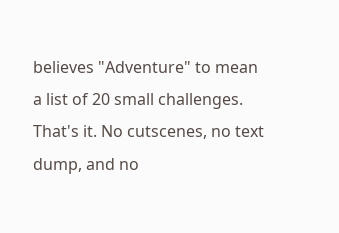believes "Adventure" to mean a list of 20 small challenges. That's it. No cutscenes, no text dump, and no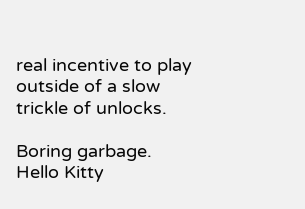real incentive to play outside of a slow trickle of unlocks.

Boring garbage. Hello Kitty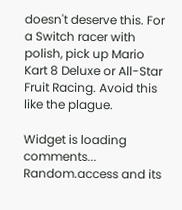doesn't deserve this. For a Switch racer with polish, pick up Mario Kart 8 Deluxe or All-Star Fruit Racing. Avoid this like the plague.

Widget is loading comments...
Random.access and its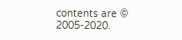contents are © 2005-2020.